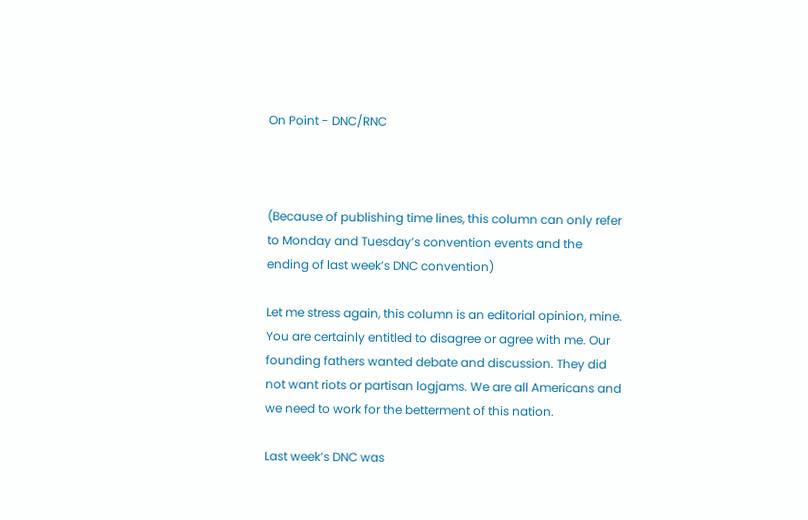On Point - DNC/RNC



(Because of publishing time lines, this column can only refer to Monday and Tuesday’s convention events and the ending of last week’s DNC convention)

Let me stress again, this column is an editorial opinion, mine. You are certainly entitled to disagree or agree with me. Our founding fathers wanted debate and discussion. They did not want riots or partisan logjams. We are all Americans and we need to work for the betterment of this nation.

Last week’s DNC was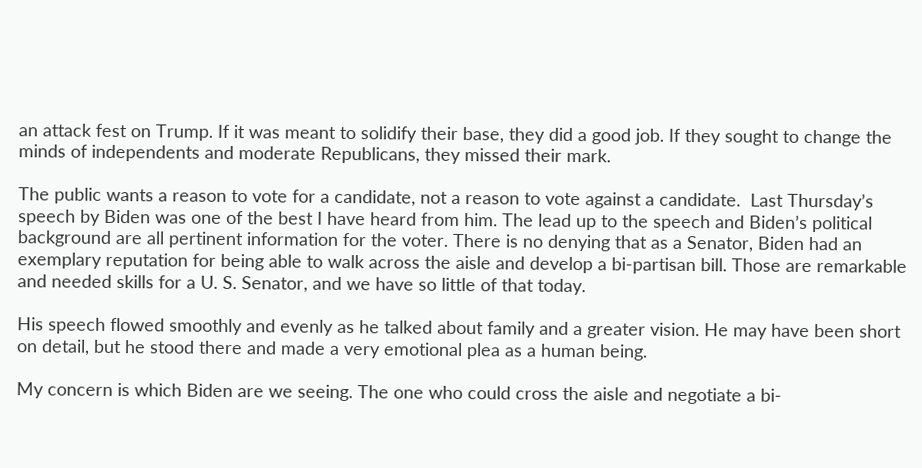an attack fest on Trump. If it was meant to solidify their base, they did a good job. If they sought to change the minds of independents and moderate Republicans, they missed their mark.

The public wants a reason to vote for a candidate, not a reason to vote against a candidate.  Last Thursday’s speech by Biden was one of the best I have heard from him. The lead up to the speech and Biden’s political background are all pertinent information for the voter. There is no denying that as a Senator, Biden had an exemplary reputation for being able to walk across the aisle and develop a bi-partisan bill. Those are remarkable and needed skills for a U. S. Senator, and we have so little of that today.

His speech flowed smoothly and evenly as he talked about family and a greater vision. He may have been short on detail, but he stood there and made a very emotional plea as a human being.

My concern is which Biden are we seeing. The one who could cross the aisle and negotiate a bi-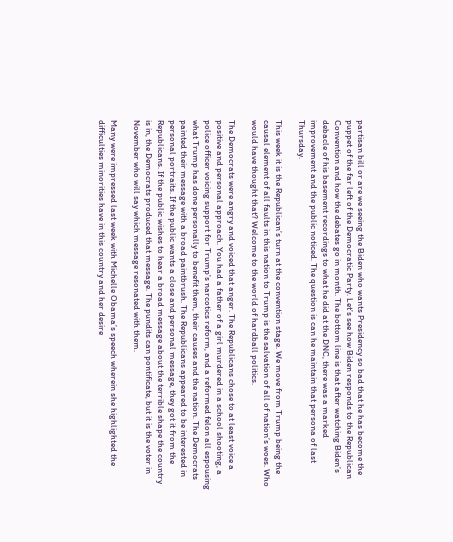partisan bill or are we seeing the Biden who wants Presidency so bad that he has become the puppet of the far left of the Democratic Party. Let’s see how Biden responds to the Republican Convention and how the debates go in month. The bottom line is that after watching Biden’s debacle of his basement recordings to what he did at the DNC, there was a marked improvement and the public noticed. The question is can he maintain that persona of last Thursday.

This week it is the Republican’s turn at the convention stage. We move from Trump being the causal element of all faults in this nation to Trump is the salvation of all of nation’s woes. Who would have thought that? Welcome to the world of hardball politics.

The Democrats were angry and voiced that anger. The Republicans chose to at least voice a positive and personal approach. You had a father of a girl murdered in a school shooting, a police officer voicing support for Trump’s narcotics reform, and a reformed felon all espousing what Trump has done personally to benefit them, their causes and the nation. The Democrats painted their message with a broad paintbrush. The Republicans appeared to be interested in personal portraits. If the public wants a close and personal message, they got it from the Republicans. If the public wishes to hear a broad message about the terrible shape the country is in, the Democrats produced that message. The pundits can pontificate, but it is the voter in November who will say which message resonated with them.

Many were impressed last week with Michelle Obama’s speech wherein she highlighted the difficulties minorities have in this country and her desire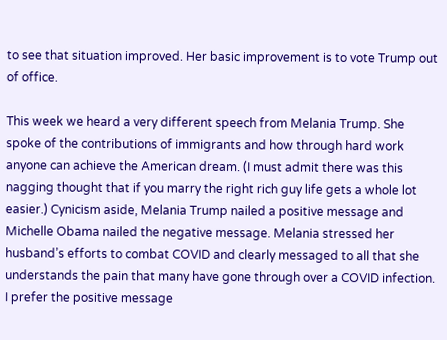to see that situation improved. Her basic improvement is to vote Trump out of office.

This week we heard a very different speech from Melania Trump. She spoke of the contributions of immigrants and how through hard work anyone can achieve the American dream. (I must admit there was this nagging thought that if you marry the right rich guy life gets a whole lot easier.) Cynicism aside, Melania Trump nailed a positive message and Michelle Obama nailed the negative message. Melania stressed her husband’s efforts to combat COVID and clearly messaged to all that she understands the pain that many have gone through over a COVID infection. I prefer the positive message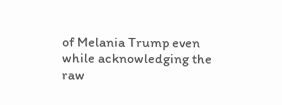of Melania Trump even while acknowledging the raw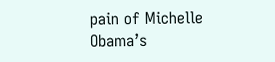pain of Michelle Obama’s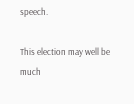speech.

This election may well be much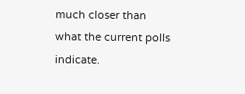much closer than what the current polls indicate.